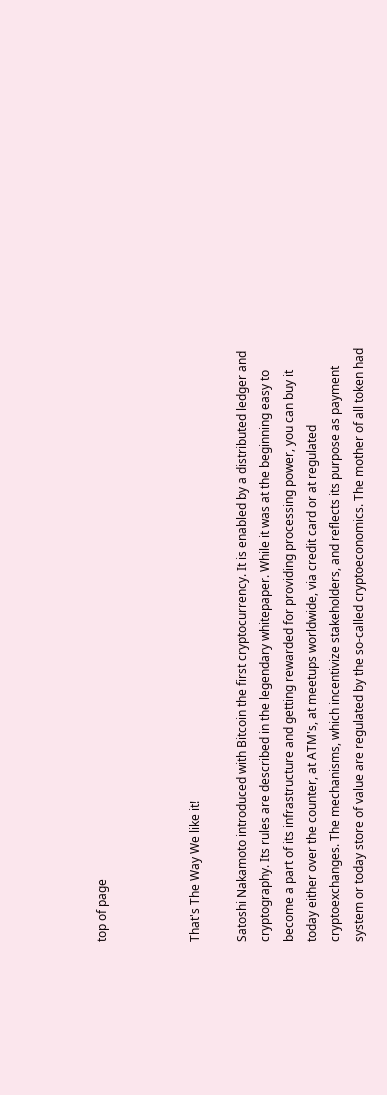top of page



That's The Way We like it!

Satoshi Nakamoto introduced with Bitcoin the first cryptocurrency. It is enabled by a distributed ledger and cryptography. Its rules are described in the legendary whitepaper. While it was at the beginning easy to become a part of its infrastructure and getting rewarded for providing processing power, you can buy it today either over the counter, at ATM's, at meetups worldwide, via credit card or at regulated cryptoexchanges. The mechanisms, which incentivize stakeholders, and reflects its purpose as payment system or today store of value are regulated by the so-called cryptoeconomics. The mother of all token had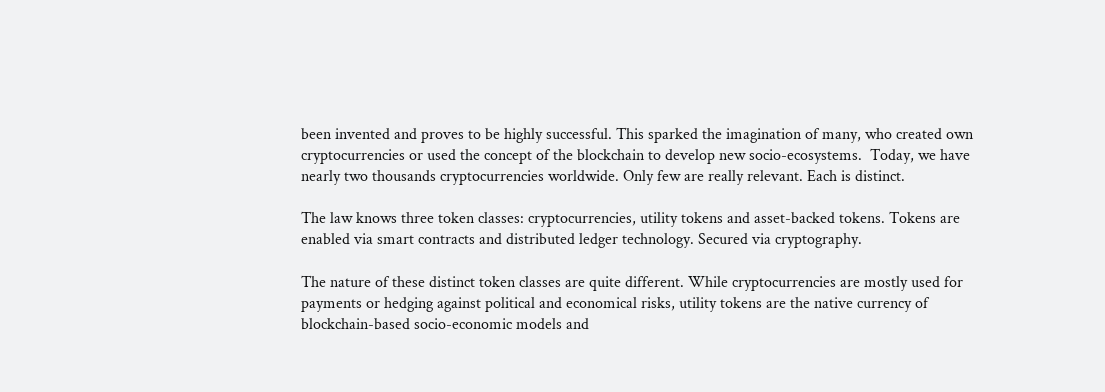been invented and proves to be highly successful. This sparked the imagination of many, who created own cryptocurrencies or used the concept of the blockchain to develop new socio-ecosystems.  Today, we have nearly two thousands cryptocurrencies worldwide. Only few are really relevant. Each is distinct.

The law knows three token classes: cryptocurrencies, utility tokens and asset-backed tokens. Tokens are enabled via smart contracts and distributed ledger technology. Secured via cryptography.

The nature of these distinct token classes are quite different. While cryptocurrencies are mostly used for payments or hedging against political and economical risks, utility tokens are the native currency of blockchain-based socio-economic models and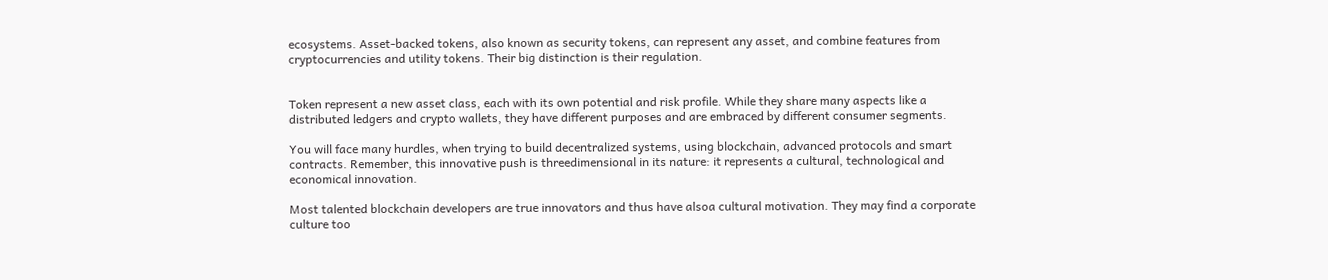ecosystems. Asset-backed tokens, also known as security tokens, can represent any asset, and combine features from cryptocurrencies and utility tokens. Their big distinction is their regulation.


Token represent a new asset class, each with its own potential and risk profile. While they share many aspects like a distributed ledgers and crypto wallets, they have different purposes and are embraced by different consumer segments.

You will face many hurdles, when trying to build decentralized systems, using blockchain, advanced protocols and smart contracts. Remember, this innovative push is threedimensional in its nature: it represents a cultural, technological and economical innovation.

Most talented blockchain developers are true innovators and thus have alsoa cultural motivation. They may find a corporate culture too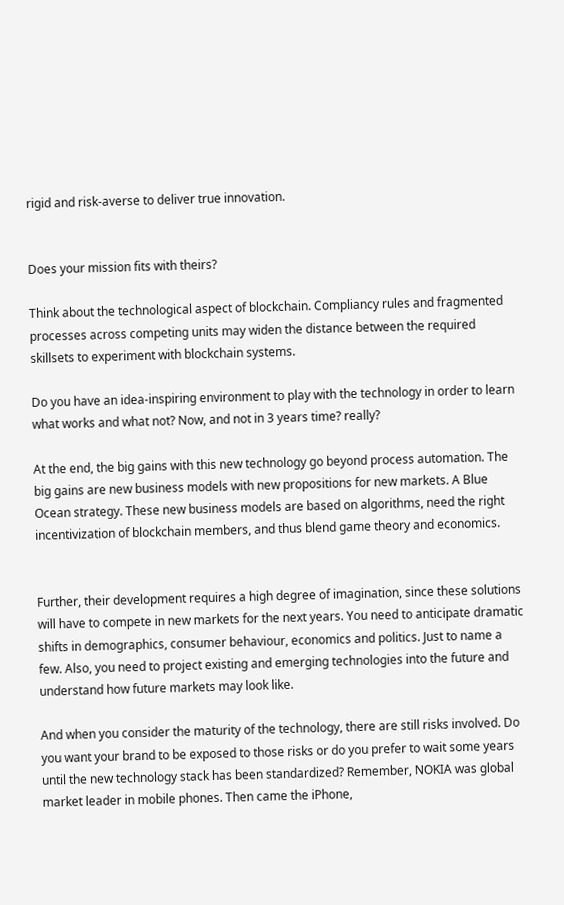rigid and risk-averse to deliver true innovation.


Does your mission fits with theirs?

Think about the technological aspect of blockchain. Compliancy rules and fragmented processes across competing units may widen the distance between the required skillsets to experiment with blockchain systems.

Do you have an idea-inspiring environment to play with the technology in order to learn what works and what not? Now, and not in 3 years time? really?

At the end, the big gains with this new technology go beyond process automation. The big gains are new business models with new propositions for new markets. A Blue Ocean strategy. These new business models are based on algorithms, need the right incentivization of blockchain members, and thus blend game theory and economics.


Further, their development requires a high degree of imagination, since these solutions will have to compete in new markets for the next years. You need to anticipate dramatic shifts in demographics, consumer behaviour, economics and politics. Just to name a few. Also, you need to project existing and emerging technologies into the future and understand how future markets may look like.

And when you consider the maturity of the technology, there are still risks involved. Do you want your brand to be exposed to those risks or do you prefer to wait some years until the new technology stack has been standardized? Remember, NOKIA was global market leader in mobile phones. Then came the iPhone,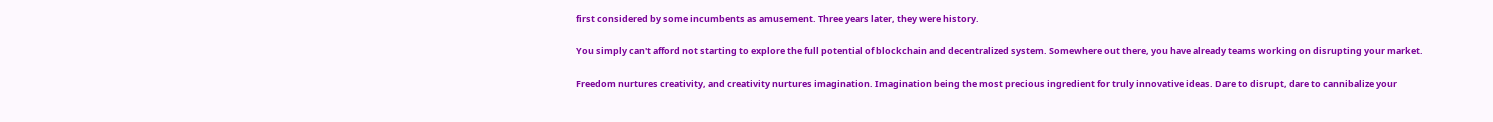first considered by some incumbents as amusement. Three years later, they were history.

You simply can't afford not starting to explore the full potential of blockchain and decentralized system. Somewhere out there, you have already teams working on disrupting your market.

Freedom nurtures creativity, and creativity nurtures imagination. Imagination being the most precious ingredient for truly innovative ideas. Dare to disrupt, dare to cannibalize your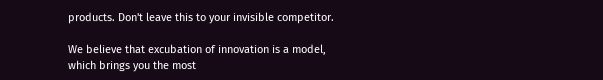products. Don't leave this to your invisible competitor.

We believe that excubation of innovation is a model, which brings you the most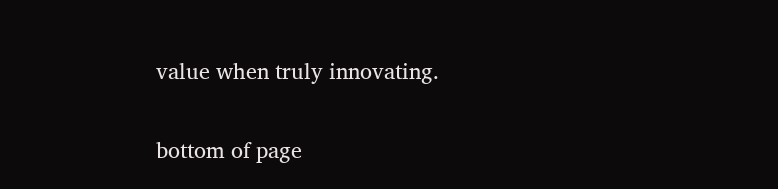value when truly innovating.


bottom of page